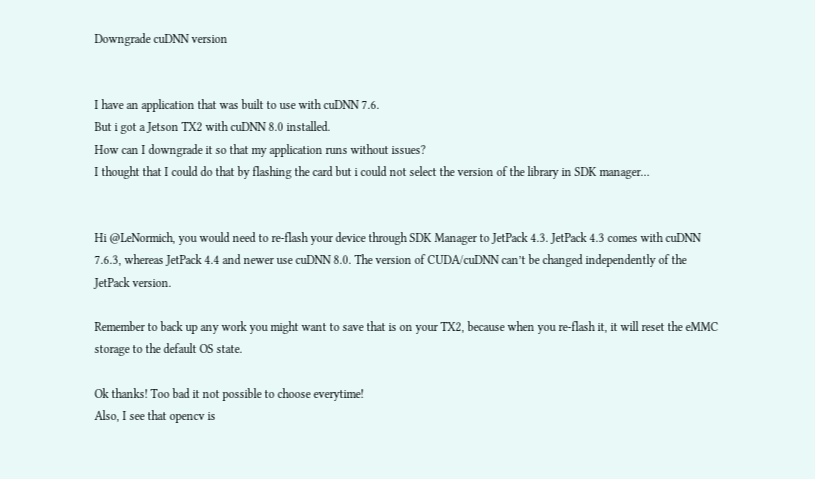Downgrade cuDNN version


I have an application that was built to use with cuDNN 7.6.
But i got a Jetson TX2 with cuDNN 8.0 installed.
How can I downgrade it so that my application runs without issues?
I thought that I could do that by flashing the card but i could not select the version of the library in SDK manager…


Hi @LeNormich, you would need to re-flash your device through SDK Manager to JetPack 4.3. JetPack 4.3 comes with cuDNN 7.6.3, whereas JetPack 4.4 and newer use cuDNN 8.0. The version of CUDA/cuDNN can’t be changed independently of the JetPack version.

Remember to back up any work you might want to save that is on your TX2, because when you re-flash it, it will reset the eMMC storage to the default OS state.

Ok thanks! Too bad it not possible to choose everytime!
Also, I see that opencv is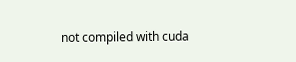not compiled with cuda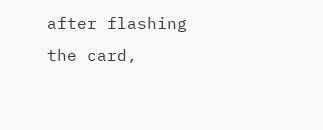after flashing the card,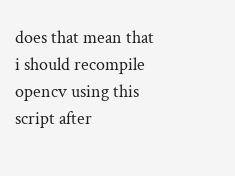does that mean that i should recompile opencv using this script after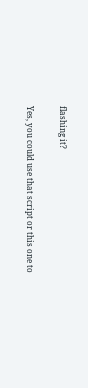flashing it?

Yes, you could use that script or this one to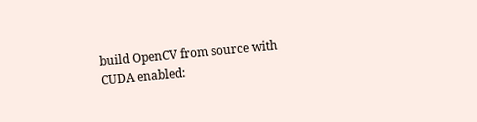build OpenCV from source with CUDA enabled: